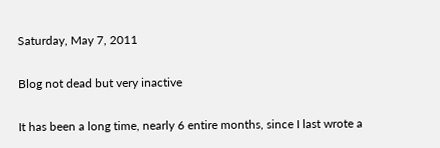Saturday, May 7, 2011

Blog not dead but very inactive

It has been a long time, nearly 6 entire months, since I last wrote a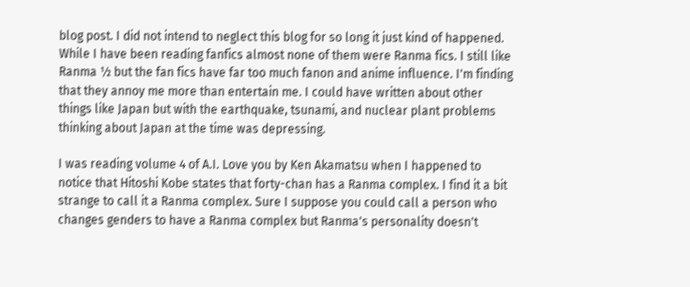blog post. I did not intend to neglect this blog for so long it just kind of happened. While I have been reading fanfics almost none of them were Ranma fics. I still like Ranma ½ but the fan fics have far too much fanon and anime influence. I'm finding that they annoy me more than entertain me. I could have written about other things like Japan but with the earthquake, tsunami, and nuclear plant problems thinking about Japan at the time was depressing.

I was reading volume 4 of A.I. Love you by Ken Akamatsu when I happened to notice that Hitoshi Kobe states that forty-chan has a Ranma complex. I find it a bit strange to call it a Ranma complex. Sure I suppose you could call a person who changes genders to have a Ranma complex but Ranma's personality doesn't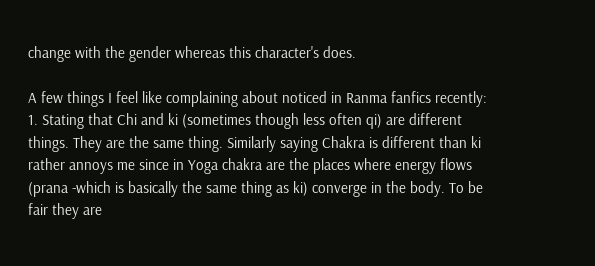change with the gender whereas this character's does.

A few things I feel like complaining about noticed in Ranma fanfics recently:
1. Stating that Chi and ki (sometimes though less often qi) are different things. They are the same thing. Similarly saying Chakra is different than ki rather annoys me since in Yoga chakra are the places where energy flows (prana -which is basically the same thing as ki) converge in the body. To be fair they are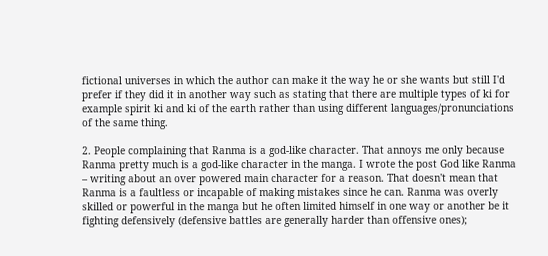fictional universes in which the author can make it the way he or she wants but still I'd prefer if they did it in another way such as stating that there are multiple types of ki for example spirit ki and ki of the earth rather than using different languages/pronunciations of the same thing.

2. People complaining that Ranma is a god-like character. That annoys me only because Ranma pretty much is a god-like character in the manga. I wrote the post God like Ranma – writing about an over powered main character for a reason. That doesn't mean that Ranma is a faultless or incapable of making mistakes since he can. Ranma was overly skilled or powerful in the manga but he often limited himself in one way or another be it fighting defensively (defensive battles are generally harder than offensive ones);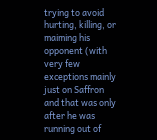trying to avoid hurting, killing, or maiming his opponent (with very few exceptions mainly just on Saffron and that was only after he was running out of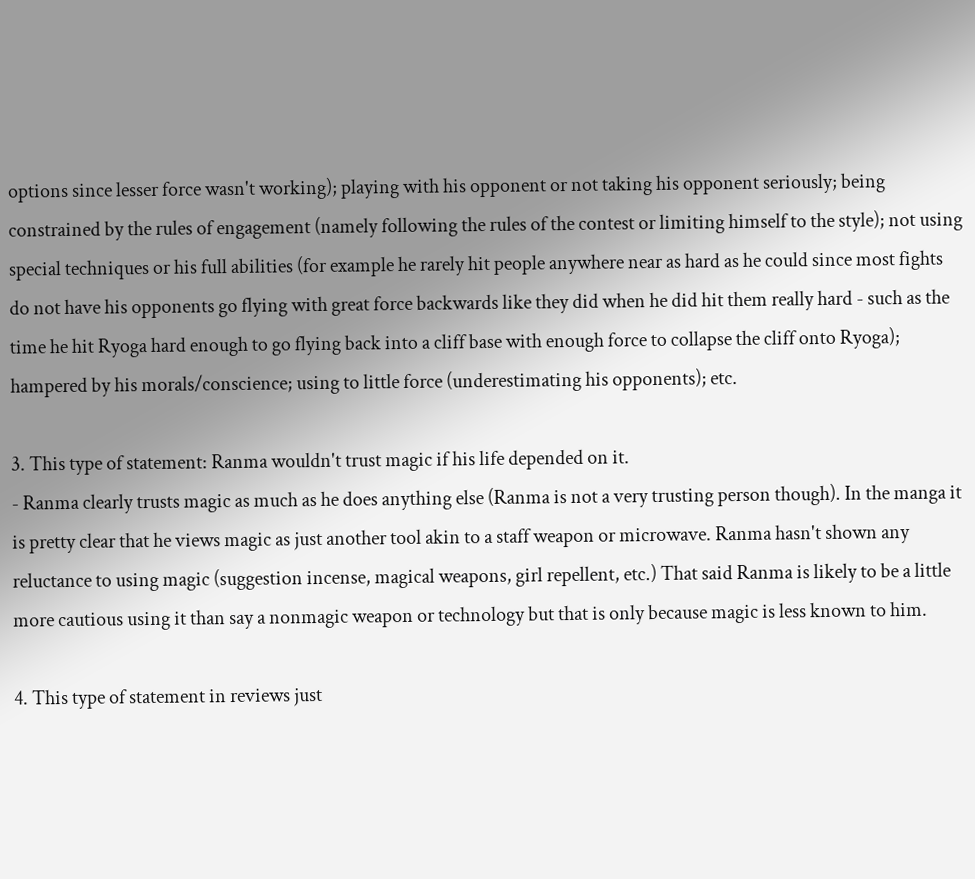options since lesser force wasn't working); playing with his opponent or not taking his opponent seriously; being constrained by the rules of engagement (namely following the rules of the contest or limiting himself to the style); not using special techniques or his full abilities (for example he rarely hit people anywhere near as hard as he could since most fights do not have his opponents go flying with great force backwards like they did when he did hit them really hard - such as the time he hit Ryoga hard enough to go flying back into a cliff base with enough force to collapse the cliff onto Ryoga); hampered by his morals/conscience; using to little force (underestimating his opponents); etc.

3. This type of statement: Ranma wouldn't trust magic if his life depended on it.
- Ranma clearly trusts magic as much as he does anything else (Ranma is not a very trusting person though). In the manga it is pretty clear that he views magic as just another tool akin to a staff weapon or microwave. Ranma hasn't shown any reluctance to using magic (suggestion incense, magical weapons, girl repellent, etc.) That said Ranma is likely to be a little more cautious using it than say a nonmagic weapon or technology but that is only because magic is less known to him.

4. This type of statement in reviews just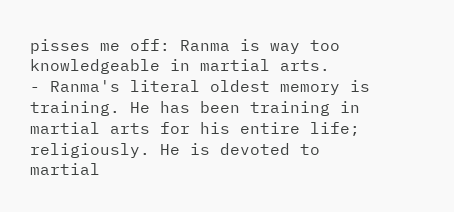pisses me off: Ranma is way too knowledgeable in martial arts.
- Ranma's literal oldest memory is training. He has been training in martial arts for his entire life; religiously. He is devoted to martial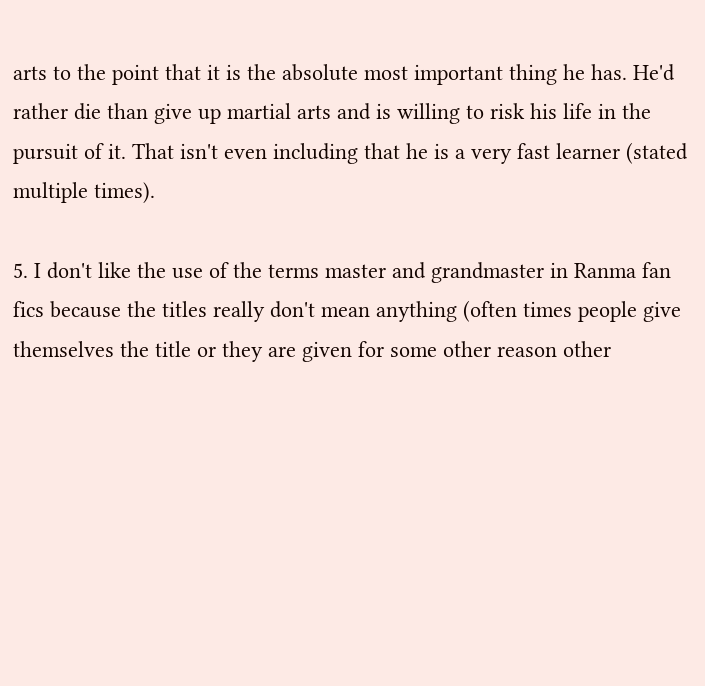arts to the point that it is the absolute most important thing he has. He'd rather die than give up martial arts and is willing to risk his life in the pursuit of it. That isn't even including that he is a very fast learner (stated multiple times).

5. I don't like the use of the terms master and grandmaster in Ranma fan fics because the titles really don't mean anything (often times people give themselves the title or they are given for some other reason other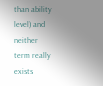than ability level) and neither term really exists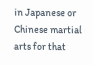in Japanese or Chinese martial arts for that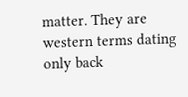matter. They are western terms dating only back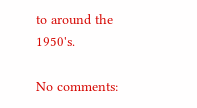to around the 1950's.

No comments: